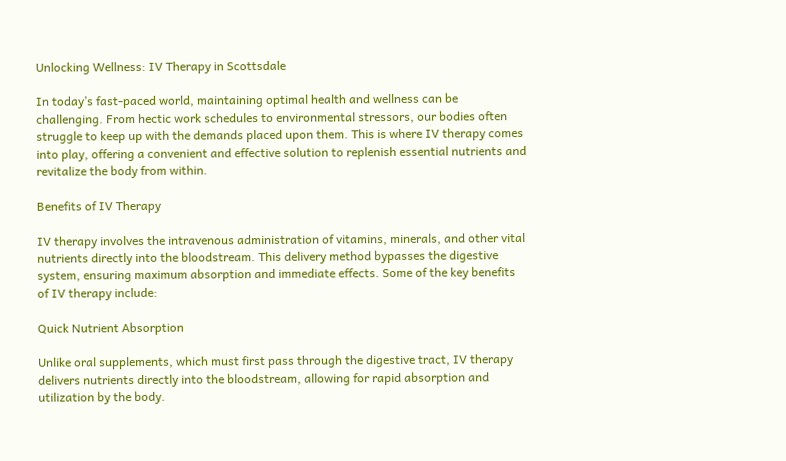Unlocking Wellness: IV Therapy in Scottsdale

In today’s fast-paced world, maintaining optimal health and wellness can be challenging. From hectic work schedules to environmental stressors, our bodies often struggle to keep up with the demands placed upon them. This is where IV therapy comes into play, offering a convenient and effective solution to replenish essential nutrients and revitalize the body from within.

Benefits of IV Therapy

IV therapy involves the intravenous administration of vitamins, minerals, and other vital nutrients directly into the bloodstream. This delivery method bypasses the digestive system, ensuring maximum absorption and immediate effects. Some of the key benefits of IV therapy include:

Quick Nutrient Absorption

Unlike oral supplements, which must first pass through the digestive tract, IV therapy delivers nutrients directly into the bloodstream, allowing for rapid absorption and utilization by the body.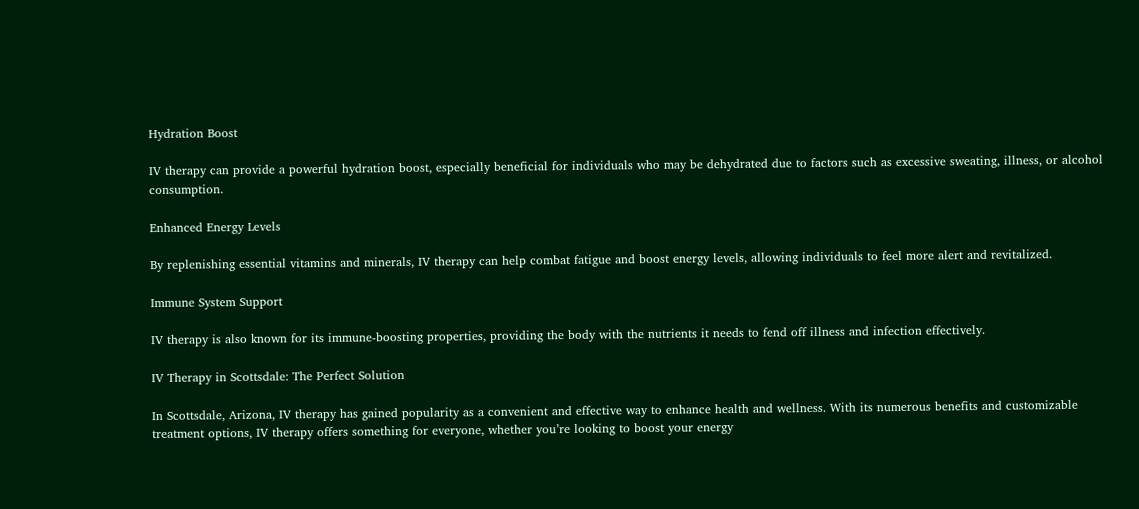Hydration Boost

IV therapy can provide a powerful hydration boost, especially beneficial for individuals who may be dehydrated due to factors such as excessive sweating, illness, or alcohol consumption.

Enhanced Energy Levels

By replenishing essential vitamins and minerals, IV therapy can help combat fatigue and boost energy levels, allowing individuals to feel more alert and revitalized.

Immune System Support

IV therapy is also known for its immune-boosting properties, providing the body with the nutrients it needs to fend off illness and infection effectively.

IV Therapy in Scottsdale: The Perfect Solution

In Scottsdale, Arizona, IV therapy has gained popularity as a convenient and effective way to enhance health and wellness. With its numerous benefits and customizable treatment options, IV therapy offers something for everyone, whether you’re looking to boost your energy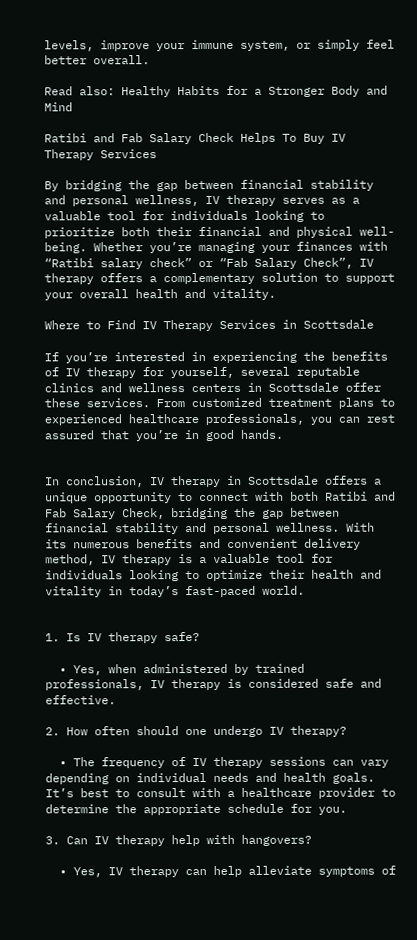levels, improve your immune system, or simply feel better overall.

Read also: Healthy Habits for a Stronger Body and Mind

Ratibi and Fab Salary Check Helps To Buy IV Therapy Services

By bridging the gap between financial stability and personal wellness, IV therapy serves as a valuable tool for individuals looking to prioritize both their financial and physical well-being. Whether you’re managing your finances with “Ratibi salary check” or “Fab Salary Check”, IV therapy offers a complementary solution to support your overall health and vitality.

Where to Find IV Therapy Services in Scottsdale

If you’re interested in experiencing the benefits of IV therapy for yourself, several reputable clinics and wellness centers in Scottsdale offer these services. From customized treatment plans to experienced healthcare professionals, you can rest assured that you’re in good hands.


In conclusion, IV therapy in Scottsdale offers a unique opportunity to connect with both Ratibi and Fab Salary Check, bridging the gap between financial stability and personal wellness. With its numerous benefits and convenient delivery method, IV therapy is a valuable tool for individuals looking to optimize their health and vitality in today’s fast-paced world.


1. Is IV therapy safe?

  • Yes, when administered by trained professionals, IV therapy is considered safe and effective.

2. How often should one undergo IV therapy?

  • The frequency of IV therapy sessions can vary depending on individual needs and health goals. It’s best to consult with a healthcare provider to determine the appropriate schedule for you.

3. Can IV therapy help with hangovers?

  • Yes, IV therapy can help alleviate symptoms of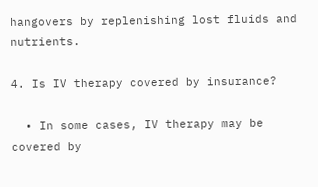hangovers by replenishing lost fluids and nutrients.

4. Is IV therapy covered by insurance?

  • In some cases, IV therapy may be covered by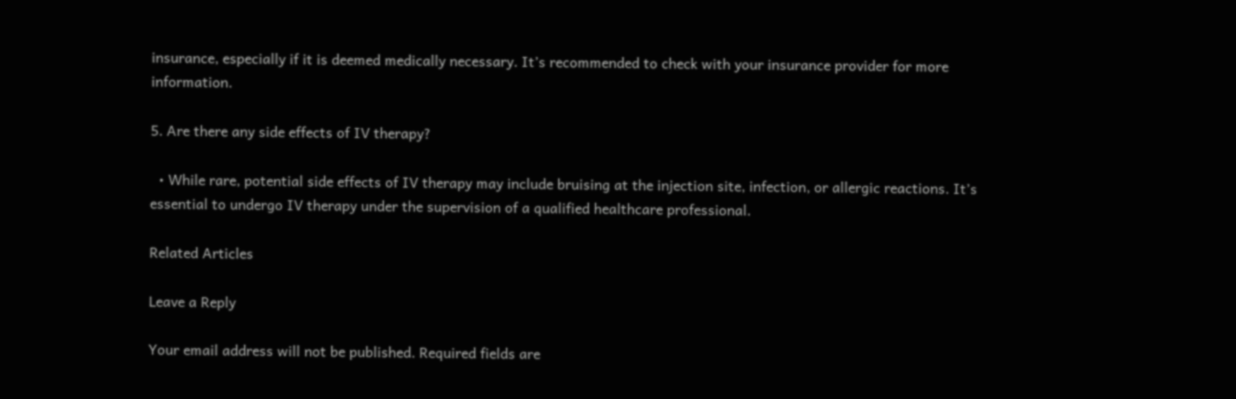insurance, especially if it is deemed medically necessary. It’s recommended to check with your insurance provider for more information.

5. Are there any side effects of IV therapy?

  • While rare, potential side effects of IV therapy may include bruising at the injection site, infection, or allergic reactions. It’s essential to undergo IV therapy under the supervision of a qualified healthcare professional.

Related Articles

Leave a Reply

Your email address will not be published. Required fields are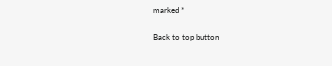marked *

Back to top button